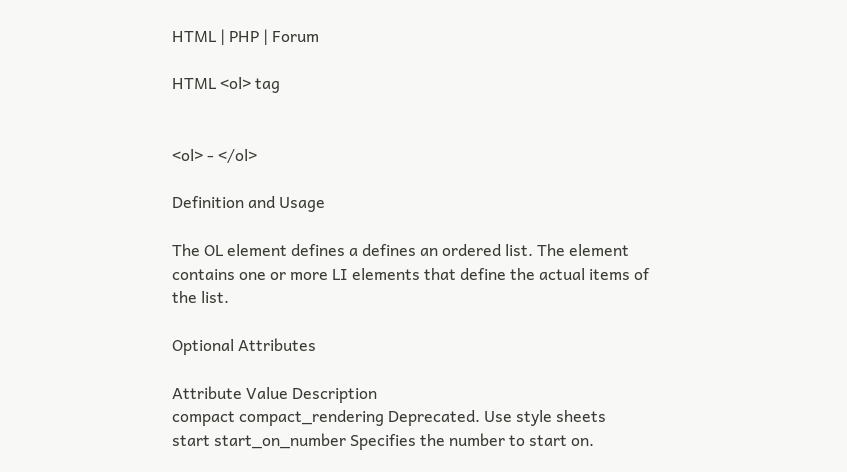HTML | PHP | Forum

HTML <ol> tag


<ol> - </ol>

Definition and Usage

The OL element defines a defines an ordered list. The element contains one or more LI elements that define the actual items of the list.

Optional Attributes

Attribute Value Description
compact compact_rendering Deprecated. Use style sheets
start start_on_number Specifies the number to start on.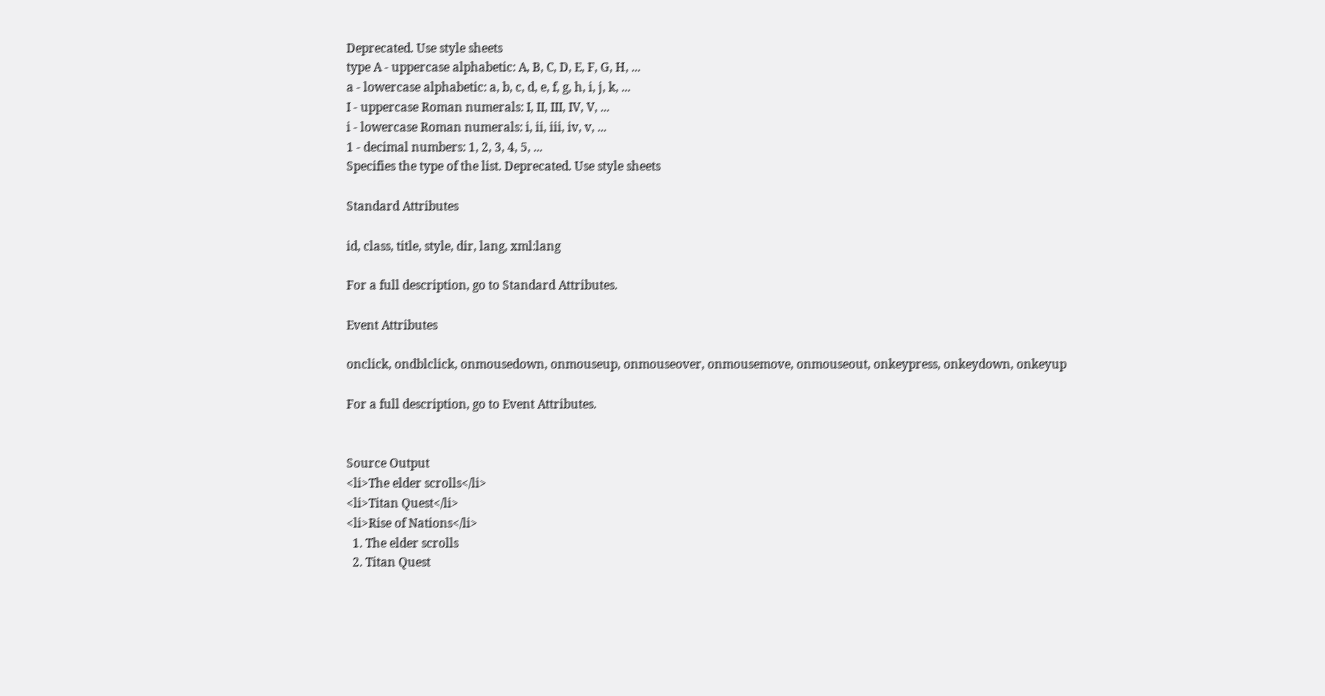Deprecated. Use style sheets
type A - uppercase alphabetic: A, B, C, D, E, F, G, H, ...
a - lowercase alphabetic: a, b, c, d, e, f, g, h, i, j, k, ...
I - uppercase Roman numerals: I, II, III, IV, V, ...
i - lowercase Roman numerals: i, ii, iii, iv, v, ...
1 - decimal numbers: 1, 2, 3, 4, 5, ...
Specifies the type of the list. Deprecated. Use style sheets

Standard Attributes

id, class, title, style, dir, lang, xml:lang

For a full description, go to Standard Attributes.

Event Attributes

onclick, ondblclick, onmousedown, onmouseup, onmouseover, onmousemove, onmouseout, onkeypress, onkeydown, onkeyup

For a full description, go to Event Attributes.


Source Output
<li>The elder scrolls</li>
<li>Titan Quest</li>
<li>Rise of Nations</li>
  1. The elder scrolls
  2. Titan Quest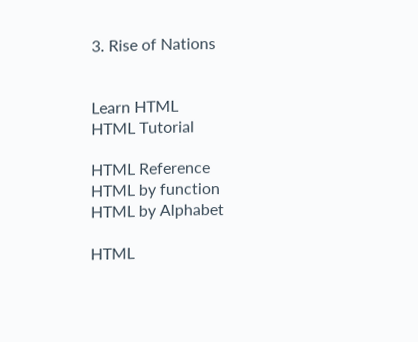3. Rise of Nations


Learn HTML
HTML Tutorial

HTML Reference
HTML by function
HTML by Alphabet

HTML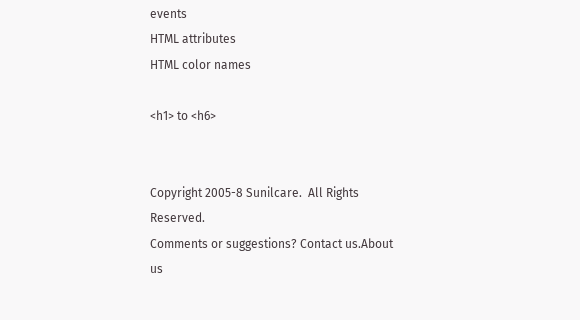events
HTML attributes
HTML color names

<h1> to <h6>


Copyright 2005-8 Sunilcare.  All Rights Reserved.
Comments or suggestions? Contact us.About us